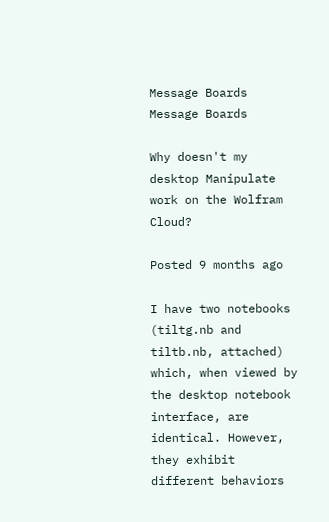Message Boards Message Boards

Why doesn't my desktop Manipulate work on the Wolfram Cloud?

Posted 9 months ago

I have two notebooks (tiltg.nb and tiltb.nb, attached) which, when viewed by the desktop notebook interface, are identical. However, they exhibit different behaviors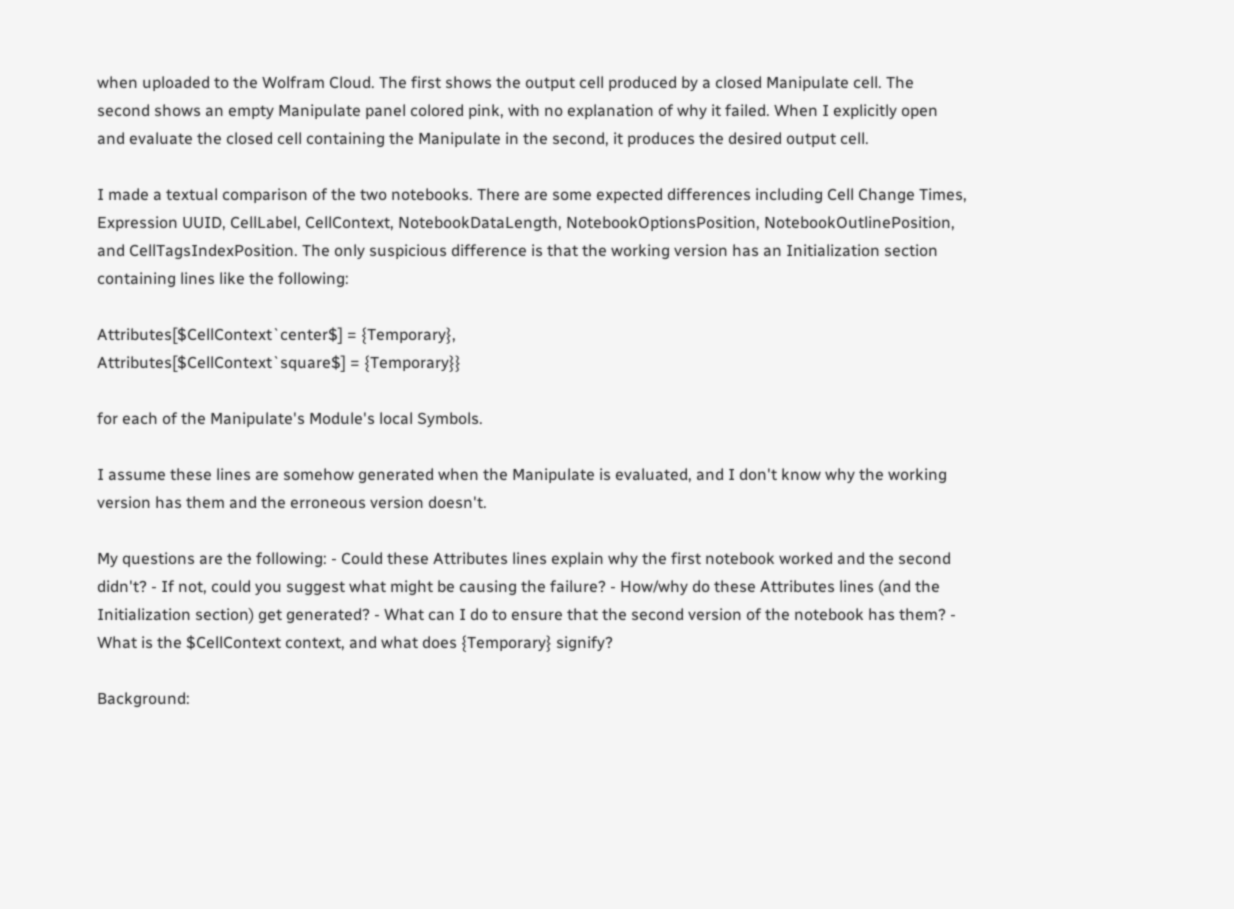when uploaded to the Wolfram Cloud. The first shows the output cell produced by a closed Manipulate cell. The second shows an empty Manipulate panel colored pink, with no explanation of why it failed. When I explicitly open and evaluate the closed cell containing the Manipulate in the second, it produces the desired output cell.

I made a textual comparison of the two notebooks. There are some expected differences including Cell Change Times, Expression UUID, CellLabel, CellContext, NotebookDataLength, NotebookOptionsPosition, NotebookOutlinePosition, and CellTagsIndexPosition. The only suspicious difference is that the working version has an Initialization section containing lines like the following:

Attributes[$CellContext`center$] = {Temporary},
Attributes[$CellContext`square$] = {Temporary}}

for each of the Manipulate's Module's local Symbols.

I assume these lines are somehow generated when the Manipulate is evaluated, and I don't know why the working version has them and the erroneous version doesn't.

My questions are the following: - Could these Attributes lines explain why the first notebook worked and the second didn't? - If not, could you suggest what might be causing the failure? - How/why do these Attributes lines (and the Initialization section) get generated? - What can I do to ensure that the second version of the notebook has them? - What is the $CellContext context, and what does {Temporary} signify?

Background: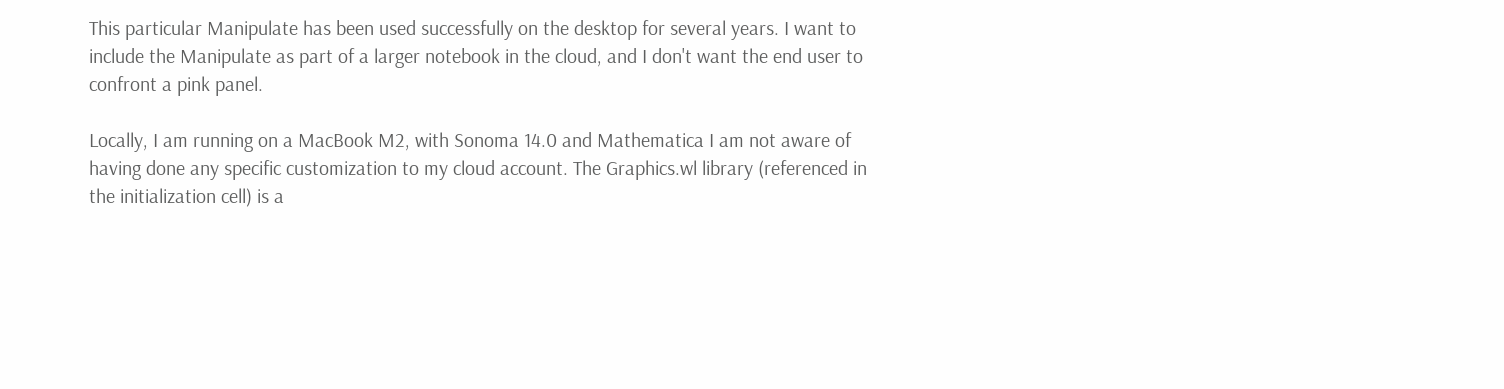This particular Manipulate has been used successfully on the desktop for several years. I want to include the Manipulate as part of a larger notebook in the cloud, and I don't want the end user to confront a pink panel.

Locally, I am running on a MacBook M2, with Sonoma 14.0 and Mathematica I am not aware of having done any specific customization to my cloud account. The Graphics.wl library (referenced in the initialization cell) is a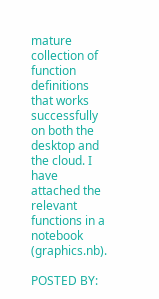mature collection of function definitions that works successfully on both the desktop and the cloud. I have attached the relevant functions in a notebook (graphics.nb).

POSTED BY: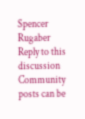Spencer Rugaber
Reply to this discussion
Community posts can be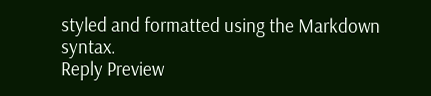styled and formatted using the Markdown syntax.
Reply Preview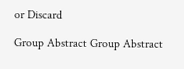or Discard

Group Abstract Group Abstract